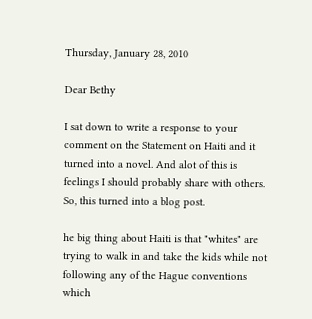Thursday, January 28, 2010

Dear Bethy

I sat down to write a response to your comment on the Statement on Haiti and it turned into a novel. And alot of this is feelings I should probably share with others. So, this turned into a blog post.

he big thing about Haiti is that "whites" are trying to walk in and take the kids while not following any of the Hague conventions which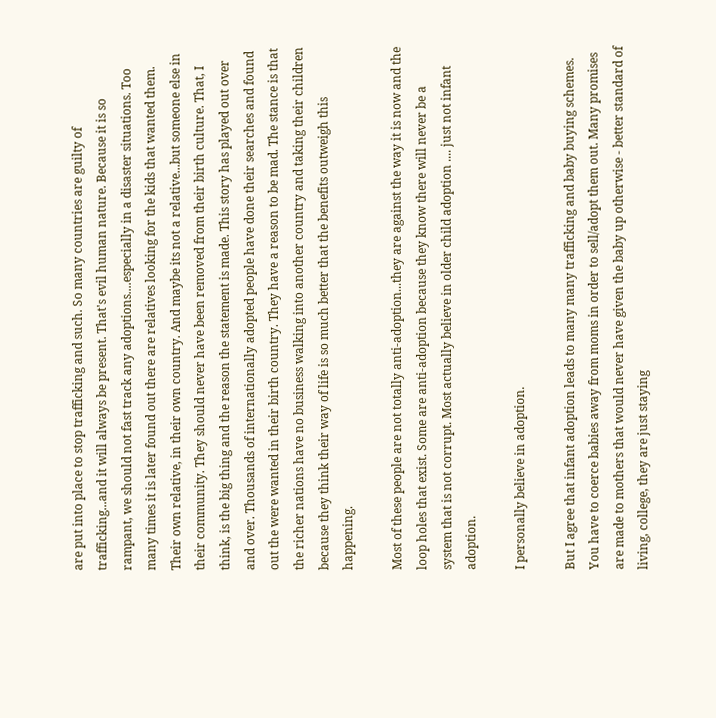are put into place to stop trafficking and such. So many countries are guilty of trafficking...and it will always be present. That's evil human nature. Because it is so rampant, we should not fast track any adoptions....especially in a disaster situations. Too many times it is later found out there are relatives looking for the kids that wanted them. Their own relative, in their own country. And maybe its not a relative...but someone else in their community. They should never have been removed from their birth culture. That, I think, is the big thing and the reason the statement is made. This story has played out over and over. Thousands of internationally adopted people have done their searches and found out the were wanted in their birth country. They have a reason to be mad. The stance is that the richer nations have no business walking into another country and taking their children because they think their way of life is so much better that the benefits outweigh this happening.

Most of these people are not totally anti-adoption...they are against the way it is now and the loop holes that exist. Some are anti-adoption because they know there will never be a system that is not corrupt. Most actually believe in older child adoption .... just not infant adoption.

I personally believe in adoption.

But I agree that infant adoption leads to many many trafficking and baby buying schemes. You have to coerce babies away from moms in order to sell/adopt them out. Many promises are made to mothers that would never have given the baby up otherwise - better standard of living, college, they are just staying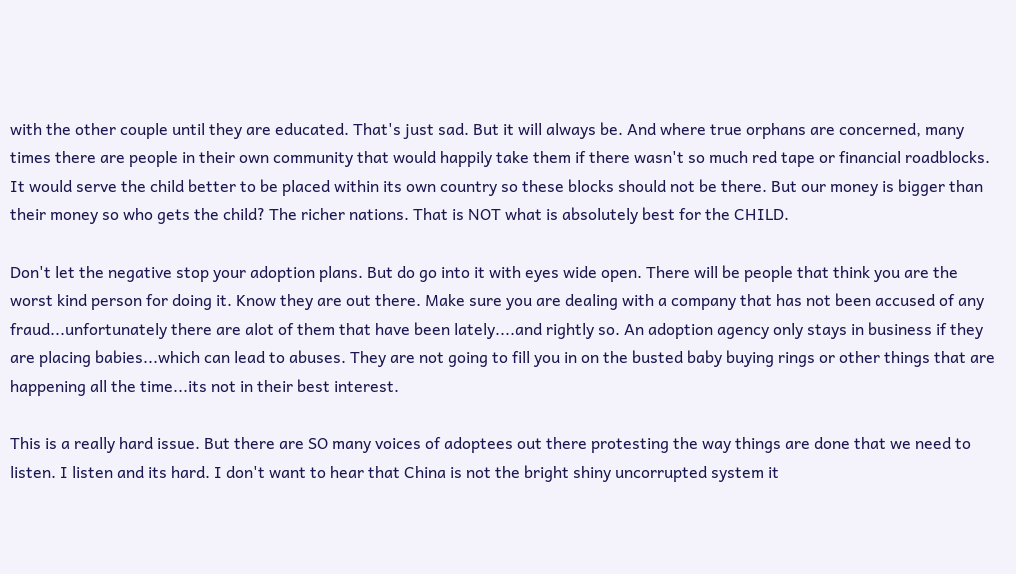with the other couple until they are educated. That's just sad. But it will always be. And where true orphans are concerned, many times there are people in their own community that would happily take them if there wasn't so much red tape or financial roadblocks. It would serve the child better to be placed within its own country so these blocks should not be there. But our money is bigger than their money so who gets the child? The richer nations. That is NOT what is absolutely best for the CHILD.

Don't let the negative stop your adoption plans. But do go into it with eyes wide open. There will be people that think you are the worst kind person for doing it. Know they are out there. Make sure you are dealing with a company that has not been accused of any fraud...unfortunately there are alot of them that have been lately....and rightly so. An adoption agency only stays in business if they are placing babies...which can lead to abuses. They are not going to fill you in on the busted baby buying rings or other things that are happening all the time...its not in their best interest.

This is a really hard issue. But there are SO many voices of adoptees out there protesting the way things are done that we need to listen. I listen and its hard. I don't want to hear that China is not the bright shiny uncorrupted system it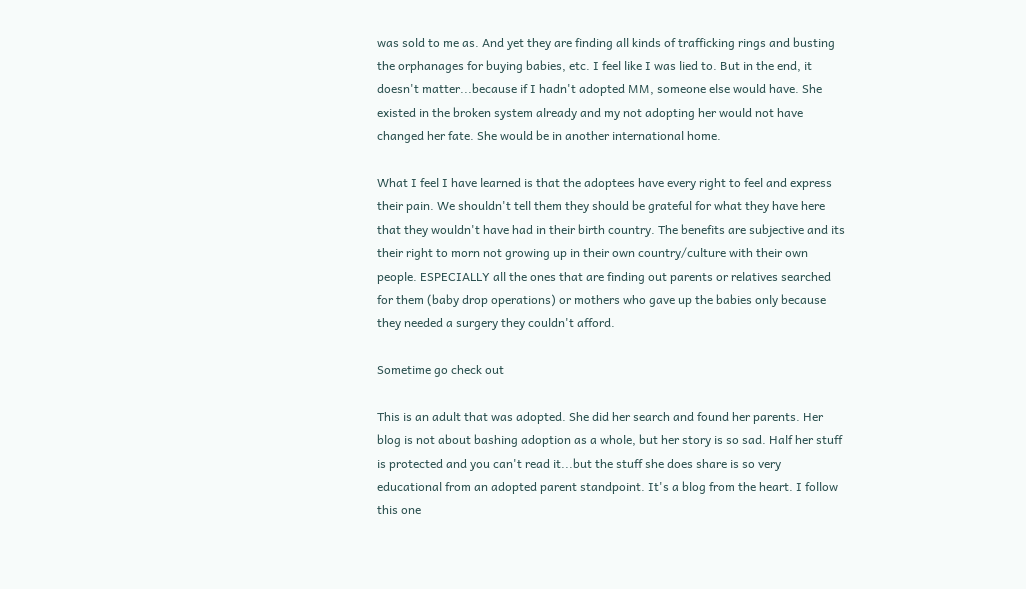was sold to me as. And yet they are finding all kinds of trafficking rings and busting the orphanages for buying babies, etc. I feel like I was lied to. But in the end, it doesn't matter...because if I hadn't adopted MM, someone else would have. She existed in the broken system already and my not adopting her would not have changed her fate. She would be in another international home.

What I feel I have learned is that the adoptees have every right to feel and express their pain. We shouldn't tell them they should be grateful for what they have here that they wouldn't have had in their birth country. The benefits are subjective and its their right to morn not growing up in their own country/culture with their own people. ESPECIALLY all the ones that are finding out parents or relatives searched for them (baby drop operations) or mothers who gave up the babies only because they needed a surgery they couldn't afford.

Sometime go check out

This is an adult that was adopted. She did her search and found her parents. Her blog is not about bashing adoption as a whole, but her story is so sad. Half her stuff is protected and you can't read it...but the stuff she does share is so very educational from an adopted parent standpoint. It's a blog from the heart. I follow this one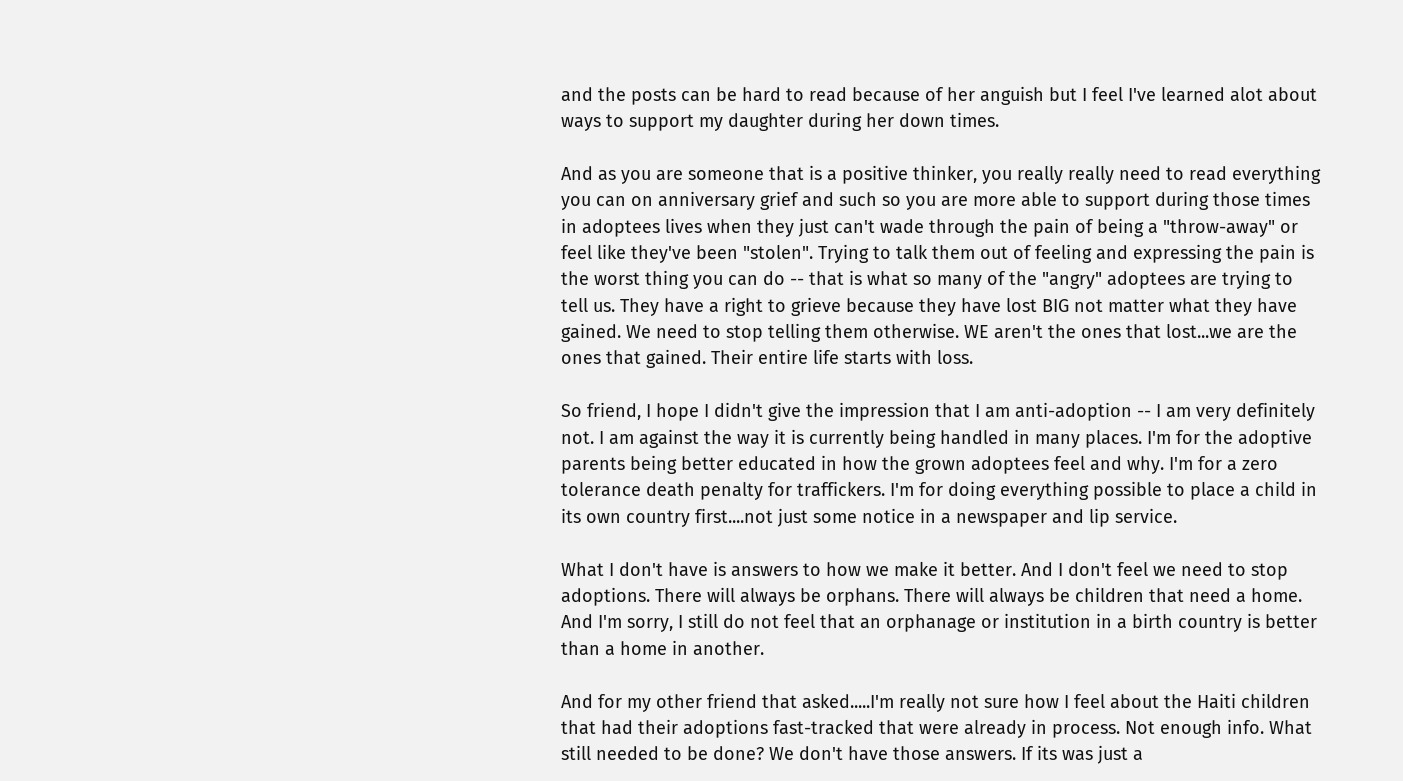and the posts can be hard to read because of her anguish but I feel I've learned alot about ways to support my daughter during her down times.

And as you are someone that is a positive thinker, you really really need to read everything you can on anniversary grief and such so you are more able to support during those times in adoptees lives when they just can't wade through the pain of being a "throw-away" or feel like they've been "stolen". Trying to talk them out of feeling and expressing the pain is the worst thing you can do -- that is what so many of the "angry" adoptees are trying to tell us. They have a right to grieve because they have lost BIG not matter what they have gained. We need to stop telling them otherwise. WE aren't the ones that lost...we are the ones that gained. Their entire life starts with loss.

So friend, I hope I didn't give the impression that I am anti-adoption -- I am very definitely not. I am against the way it is currently being handled in many places. I'm for the adoptive parents being better educated in how the grown adoptees feel and why. I'm for a zero tolerance death penalty for traffickers. I'm for doing everything possible to place a child in its own country first....not just some notice in a newspaper and lip service.

What I don't have is answers to how we make it better. And I don't feel we need to stop adoptions. There will always be orphans. There will always be children that need a home. And I'm sorry, I still do not feel that an orphanage or institution in a birth country is better than a home in another.

And for my other friend that asked.....I'm really not sure how I feel about the Haiti children that had their adoptions fast-tracked that were already in process. Not enough info. What still needed to be done? We don't have those answers. If its was just a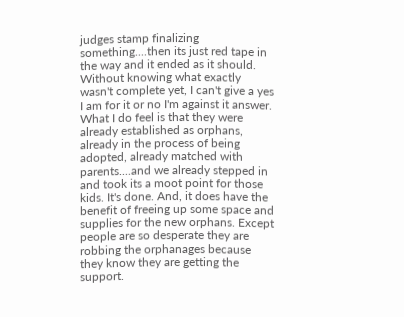judges stamp finalizing something....then its just red tape in the way and it ended as it should. Without knowing what exactly wasn't complete yet, I can't give a yes I am for it or no I'm against it answer. What I do feel is that they were already established as orphans, already in the process of being adopted, already matched with parents....and we already stepped in and took its a moot point for those kids. It's done. And, it does have the benefit of freeing up some space and supplies for the new orphans. Except people are so desperate they are robbing the orphanages because they know they are getting the support.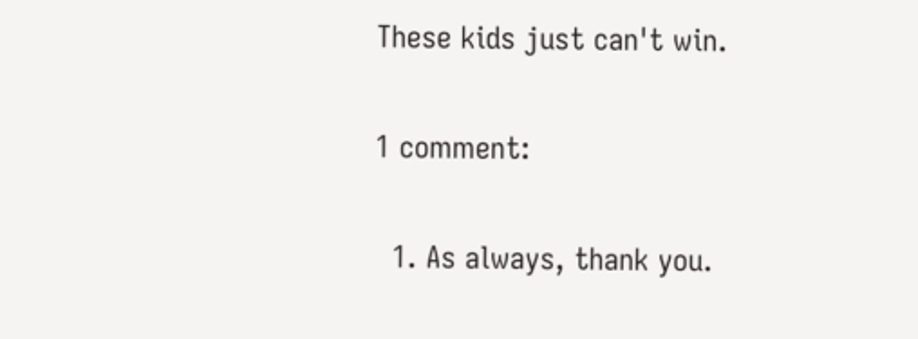These kids just can't win.

1 comment:

  1. As always, thank you.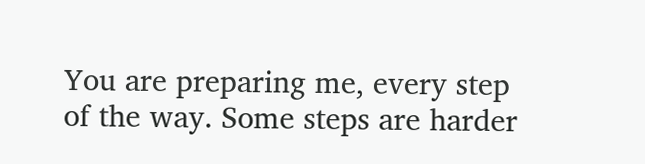You are preparing me, every step of the way. Some steps are harder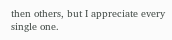then others, but I appreciate every single one.